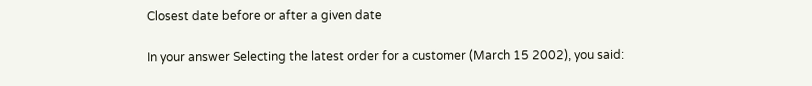Closest date before or after a given date

In your answer Selecting the latest order for a customer (March 15 2002), you said: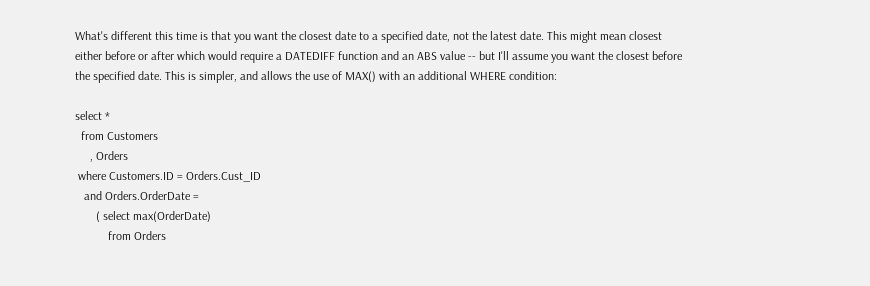What's different this time is that you want the closest date to a specified date, not the latest date. This might mean closest either before or after which would require a DATEDIFF function and an ABS value -- but I'll assume you want the closest before the specified date. This is simpler, and allows the use of MAX() with an additional WHERE condition:

select *
  from Customers
     , Orders
 where Customers.ID = Orders.Cust_ID
   and Orders.OrderDate =
       ( select max(OrderDate)
           from Orders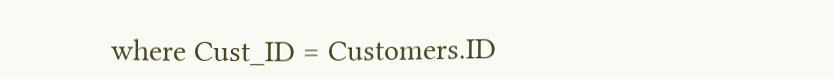where Cust_ID = Customers.ID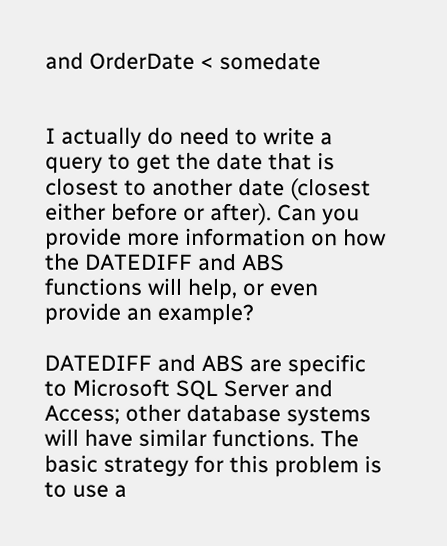and OrderDate < somedate


I actually do need to write a query to get the date that is closest to another date (closest either before or after). Can you provide more information on how the DATEDIFF and ABS functions will help, or even provide an example?

DATEDIFF and ABS are specific to Microsoft SQL Server and Access; other database systems will have similar functions. The basic strategy for this problem is to use a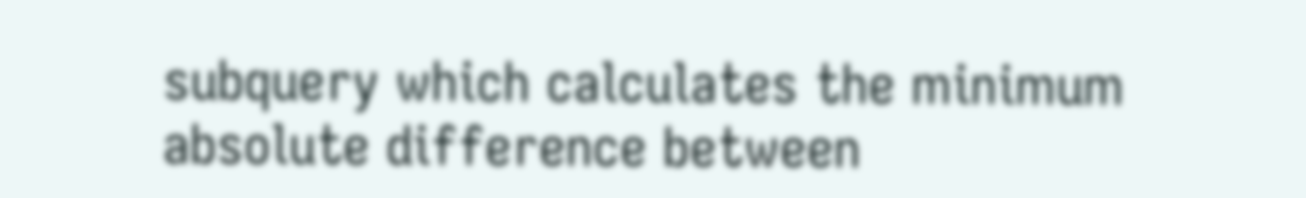subquery which calculates the minimum absolute difference between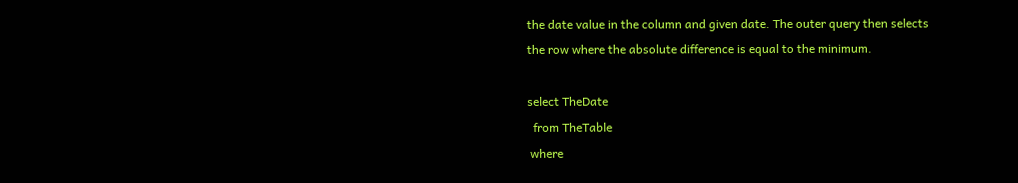the date value in the column and given date. The outer query then selects the row where the absolute difference is equal to the minimum.

select TheDate
  from TheTable
 where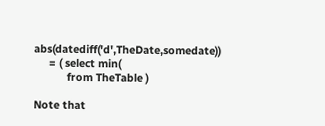abs(datediff('d',TheDate,somedate))
     = ( select min(
           from TheTable )

Note that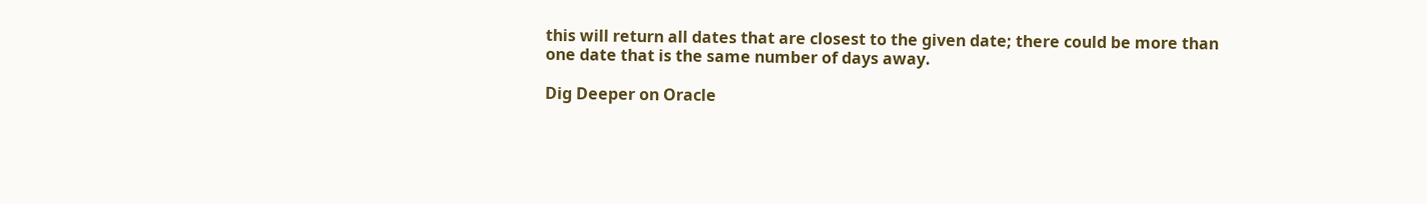this will return all dates that are closest to the given date; there could be more than one date that is the same number of days away.

Dig Deeper on Oracle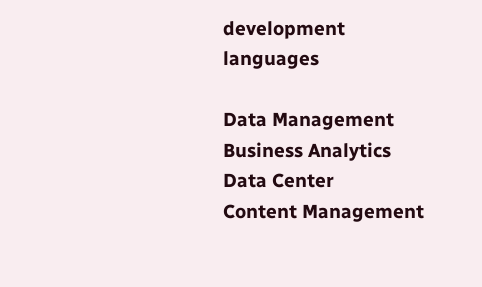development languages

Data Management
Business Analytics
Data Center
Content Management